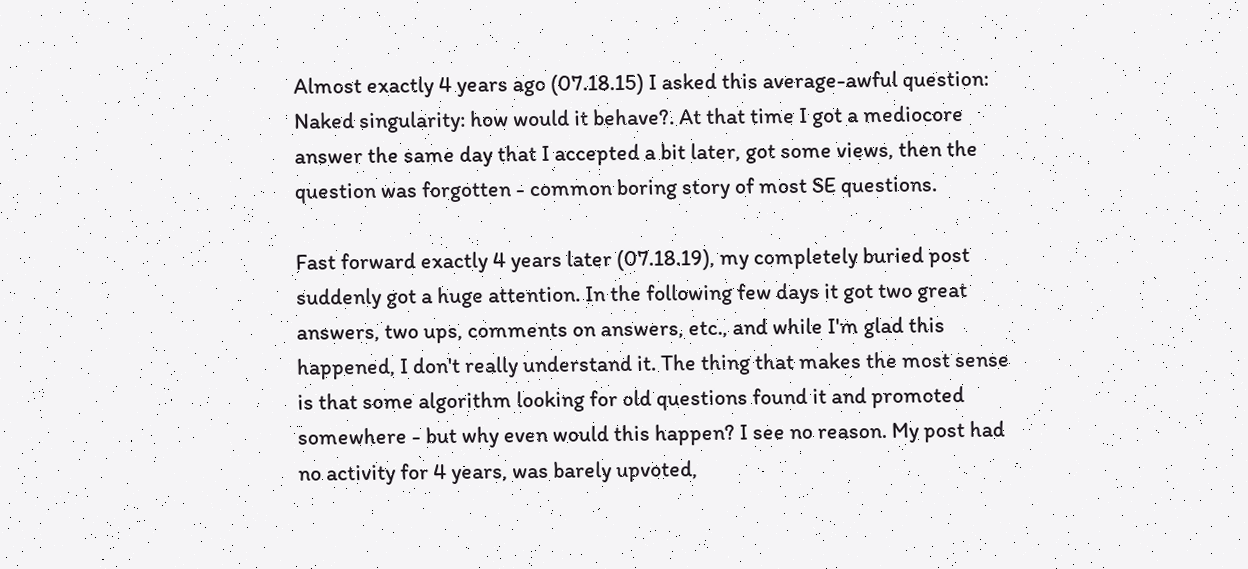Almost exactly 4 years ago (07.18.15) I asked this average-awful question: Naked singularity: how would it behave?. At that time I got a mediocore answer the same day that I accepted a bit later, got some views, then the question was forgotten - common boring story of most SE questions.

Fast forward exactly 4 years later (07.18.19), my completely buried post suddenly got a huge attention. In the following few days it got two great answers, two ups, comments on answers, etc., and while I'm glad this happened, I don't really understand it. The thing that makes the most sense is that some algorithm looking for old questions found it and promoted somewhere - but why even would this happen? I see no reason. My post had no activity for 4 years, was barely upvoted,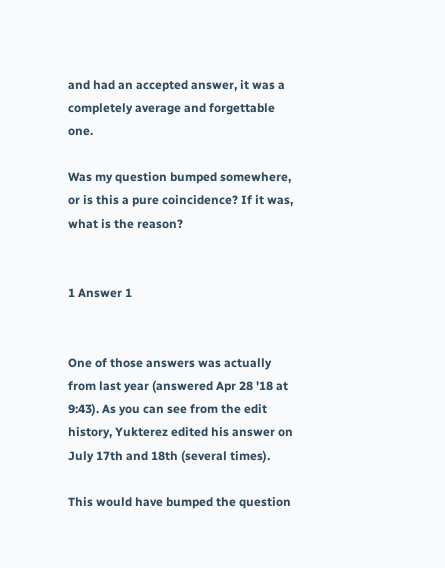and had an accepted answer, it was a completely average and forgettable one.

Was my question bumped somewhere, or is this a pure coincidence? If it was, what is the reason?


1 Answer 1


One of those answers was actually from last year (answered Apr 28 '18 at 9:43). As you can see from the edit history, Yukterez edited his answer on July 17th and 18th (several times).

This would have bumped the question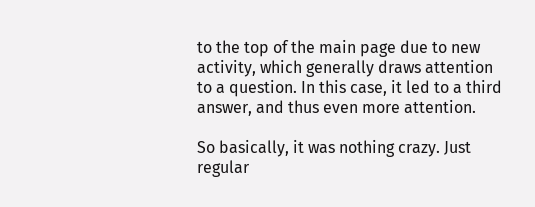to the top of the main page due to new activity, which generally draws attention to a question. In this case, it led to a third answer, and thus even more attention.

So basically, it was nothing crazy. Just regular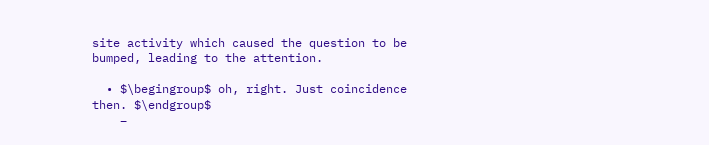site activity which caused the question to be bumped, leading to the attention.

  • $\begingroup$ oh, right. Just coincidence then. $\endgroup$
    –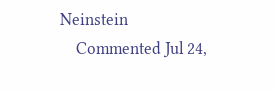Neinstein
    Commented Jul 24,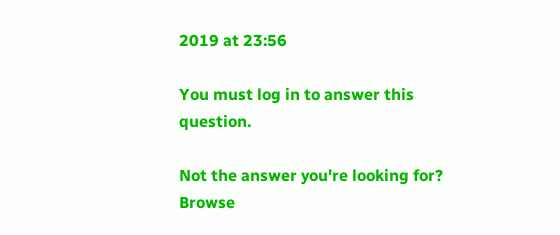2019 at 23:56

You must log in to answer this question.

Not the answer you're looking for? Browse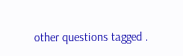other questions tagged .